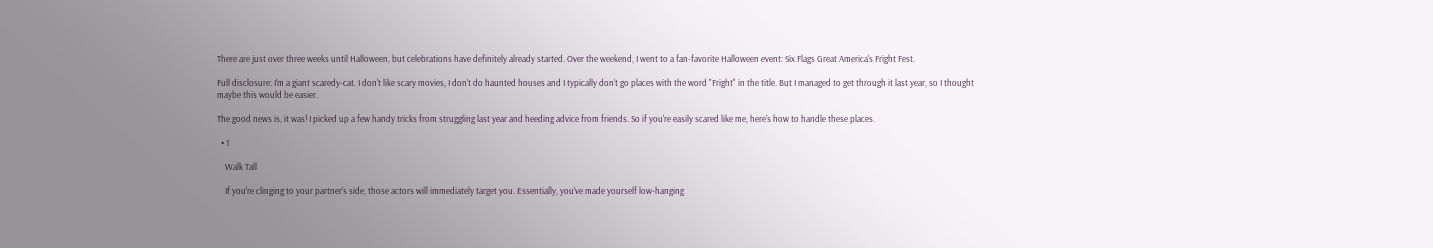There are just over three weeks until Halloween, but celebrations have definitely already started. Over the weekend, I went to a fan-favorite Halloween event: Six Flags Great America's Fright Fest.

Full disclosure: I'm a giant scaredy-cat. I don't like scary movies, I don't do haunted houses and I typically don't go places with the word "Fright" in the title. But I managed to get through it last year, so I thought maybe this would be easier.

The good news is, it was! I picked up a few handy tricks from struggling last year and heeding advice from friends. So if you're easily scared like me, here's how to handle these places.

  • 1

    Walk Tall

    If you're clinging to your partner's side, those actors will immediately target you. Essentially, you've made yourself low-hanging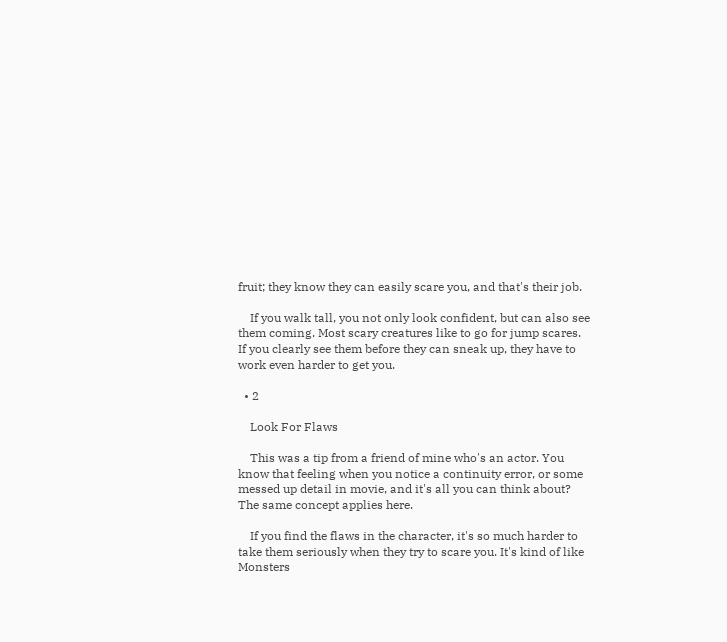fruit; they know they can easily scare you, and that's their job.

    If you walk tall, you not only look confident, but can also see them coming. Most scary creatures like to go for jump scares. If you clearly see them before they can sneak up, they have to work even harder to get you.

  • 2

    Look For Flaws

    This was a tip from a friend of mine who's an actor. You know that feeling when you notice a continuity error, or some messed up detail in movie, and it's all you can think about? The same concept applies here.

    If you find the flaws in the character, it's so much harder to take them seriously when they try to scare you. It's kind of like Monsters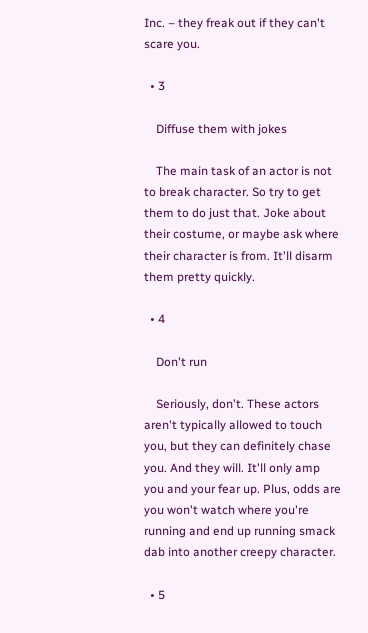Inc. – they freak out if they can't scare you.

  • 3

    Diffuse them with jokes

    The main task of an actor is not to break character. So try to get them to do just that. Joke about their costume, or maybe ask where their character is from. It'll disarm them pretty quickly.

  • 4

    Don't run

    Seriously, don't. These actors aren't typically allowed to touch you, but they can definitely chase you. And they will. It'll only amp you and your fear up. Plus, odds are you won't watch where you're running and end up running smack dab into another creepy character.

  • 5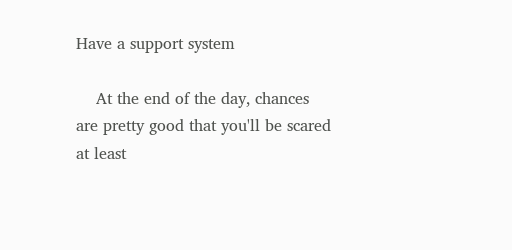Have a support system

    At the end of the day, chances are pretty good that you'll be scared at least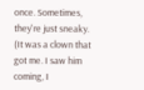once. Sometimes, they're just sneaky. (It was a clown that got me. I saw him coming, I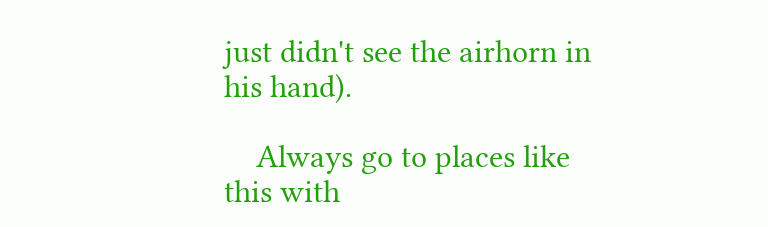just didn't see the airhorn in his hand).

    Always go to places like this with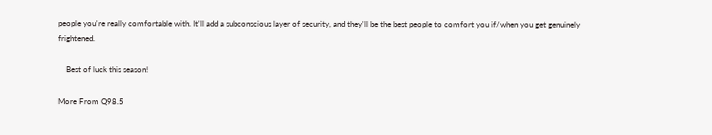people you're really comfortable with. It'll add a subconscious layer of security, and they'll be the best people to comfort you if/when you get genuinely frightened.

    Best of luck this season!

More From Q98.5